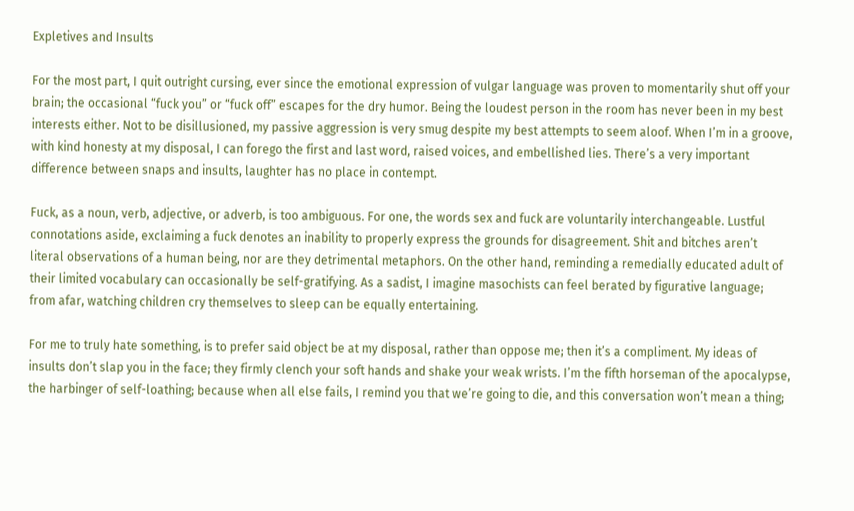Expletives and Insults

For the most part, I quit outright cursing, ever since the emotional expression of vulgar language was proven to momentarily shut off your brain; the occasional “fuck you” or “fuck off” escapes for the dry humor. Being the loudest person in the room has never been in my best interests either. Not to be disillusioned, my passive aggression is very smug despite my best attempts to seem aloof. When I’m in a groove, with kind honesty at my disposal, I can forego the first and last word, raised voices, and embellished lies. There’s a very important difference between snaps and insults, laughter has no place in contempt.

Fuck, as a noun, verb, adjective, or adverb, is too ambiguous. For one, the words sex and fuck are voluntarily interchangeable. Lustful connotations aside, exclaiming a fuck denotes an inability to properly express the grounds for disagreement. Shit and bitches aren’t literal observations of a human being, nor are they detrimental metaphors. On the other hand, reminding a remedially educated adult of their limited vocabulary can occasionally be self-gratifying. As a sadist, I imagine masochists can feel berated by figurative language; from afar, watching children cry themselves to sleep can be equally entertaining.

For me to truly hate something, is to prefer said object be at my disposal, rather than oppose me; then it’s a compliment. My ideas of insults don’t slap you in the face; they firmly clench your soft hands and shake your weak wrists. I’m the fifth horseman of the apocalypse, the harbinger of self-loathing; because when all else fails, I remind you that we’re going to die, and this conversation won’t mean a thing;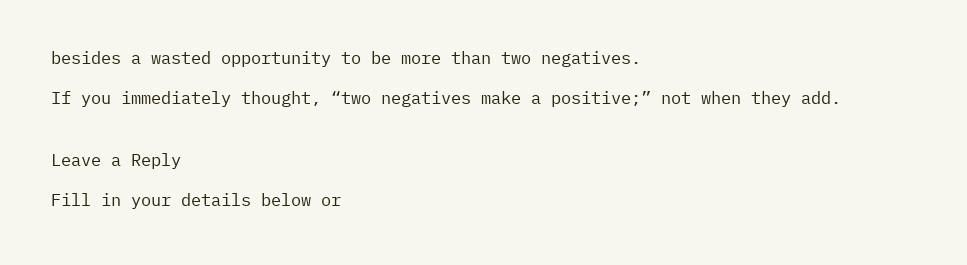besides a wasted opportunity to be more than two negatives.

If you immediately thought, “two negatives make a positive;” not when they add.


Leave a Reply

Fill in your details below or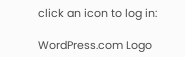click an icon to log in:

WordPress.com Logo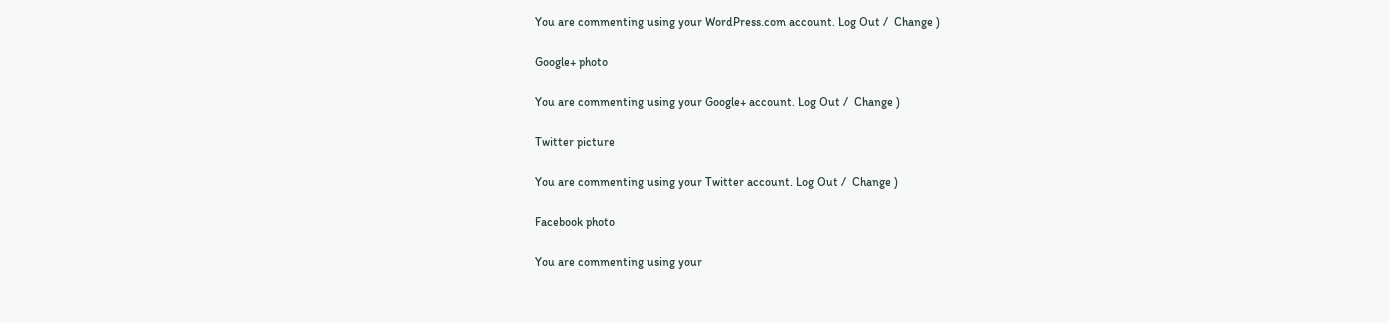You are commenting using your WordPress.com account. Log Out /  Change )

Google+ photo

You are commenting using your Google+ account. Log Out /  Change )

Twitter picture

You are commenting using your Twitter account. Log Out /  Change )

Facebook photo

You are commenting using your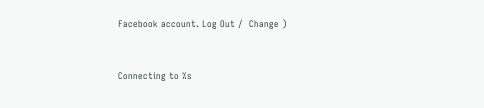Facebook account. Log Out /  Change )


Connecting to %s